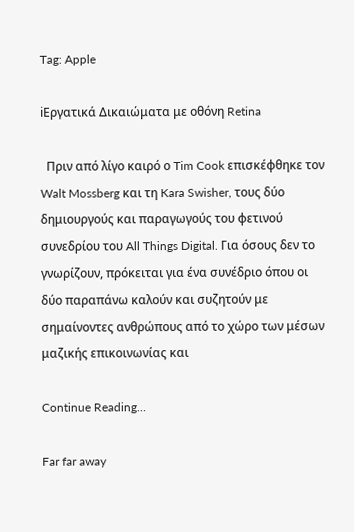Tag: Apple

iΕργατικά Δικαιώματα με οθόνη Retina

  Πριν από λίγο καιρό ο Tim Cook επισκέφθηκε τον Walt Mossberg και τη Kara Swisher, τους δύο δημιουργούς και παραγωγούς του φετινού συνεδρίου του All Things Digital. Για όσους δεν το γνωρίζουν, πρόκειται για ένα συνέδριο όπου οι δύο παραπάνω καλούν και συζητούν με σημαίνοντες ανθρώπους από το χώρο των μέσων μαζικής επικοινωνίας και

Continue Reading…

Far far away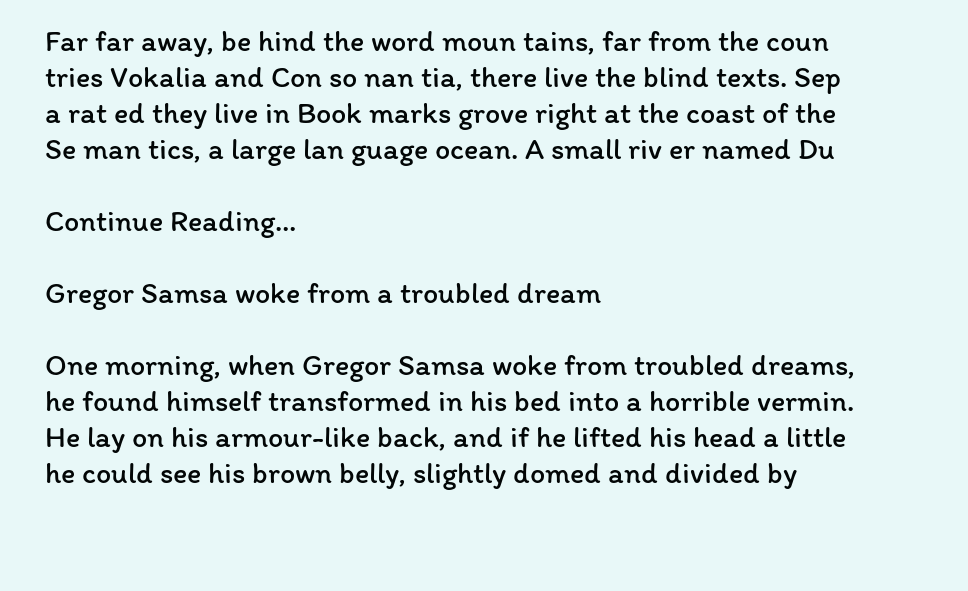Far far away, be hind the word moun tains, far from the coun tries Vokalia and Con so nan tia, there live the blind texts. Sep a rat ed they live in Book marks grove right at the coast of the Se man tics, a large lan guage ocean. A small riv er named Du

Continue Reading…

Gregor Samsa woke from a troubled dream

One morning, when Gregor Samsa woke from troubled dreams, he found himself transformed in his bed into a horrible vermin. He lay on his armour-like back, and if he lifted his head a little he could see his brown belly, slightly domed and divided by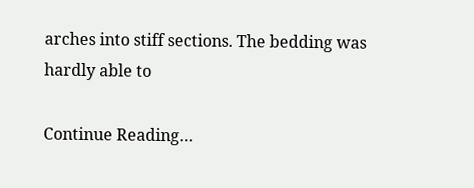arches into stiff sections. The bedding was hardly able to

Continue Reading…